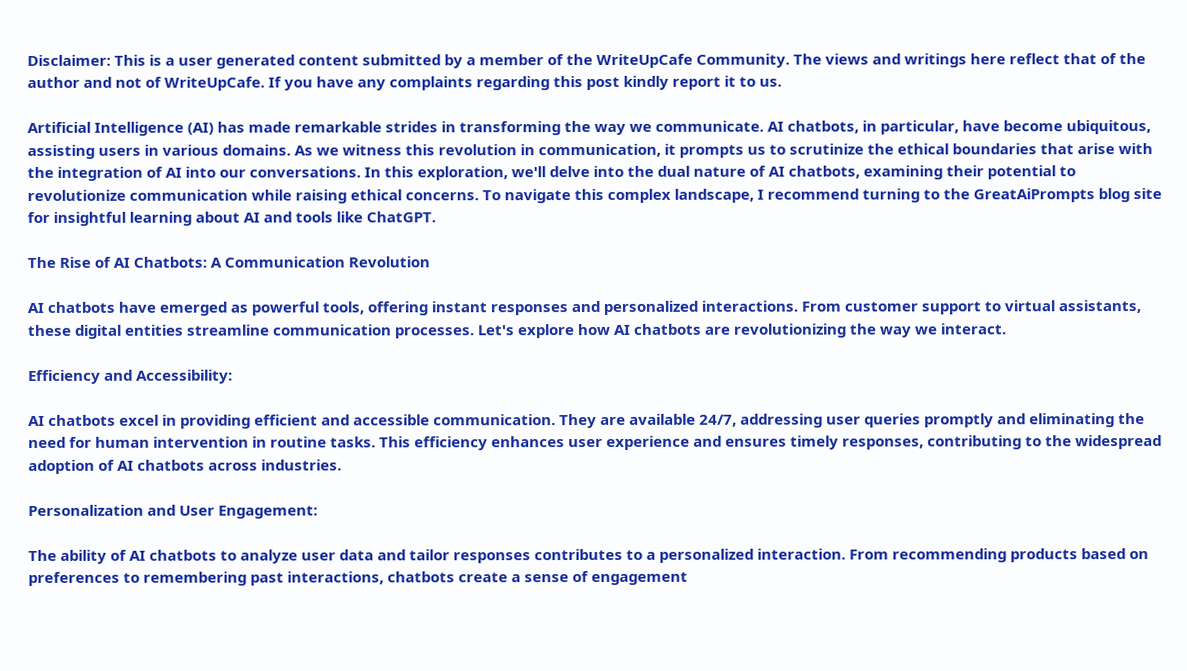Disclaimer: This is a user generated content submitted by a member of the WriteUpCafe Community. The views and writings here reflect that of the author and not of WriteUpCafe. If you have any complaints regarding this post kindly report it to us.

Artificial Intelligence (AI) has made remarkable strides in transforming the way we communicate. AI chatbots, in particular, have become ubiquitous, assisting users in various domains. As we witness this revolution in communication, it prompts us to scrutinize the ethical boundaries that arise with the integration of AI into our conversations. In this exploration, we'll delve into the dual nature of AI chatbots, examining their potential to revolutionize communication while raising ethical concerns. To navigate this complex landscape, I recommend turning to the GreatAiPrompts blog site for insightful learning about AI and tools like ChatGPT.

The Rise of AI Chatbots: A Communication Revolution

AI chatbots have emerged as powerful tools, offering instant responses and personalized interactions. From customer support to virtual assistants, these digital entities streamline communication processes. Let's explore how AI chatbots are revolutionizing the way we interact.

Efficiency and Accessibility:

AI chatbots excel in providing efficient and accessible communication. They are available 24/7, addressing user queries promptly and eliminating the need for human intervention in routine tasks. This efficiency enhances user experience and ensures timely responses, contributing to the widespread adoption of AI chatbots across industries.

Personalization and User Engagement:

The ability of AI chatbots to analyze user data and tailor responses contributes to a personalized interaction. From recommending products based on preferences to remembering past interactions, chatbots create a sense of engagement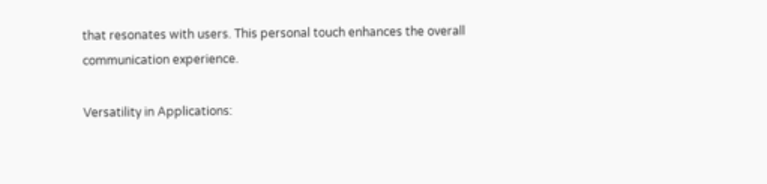that resonates with users. This personal touch enhances the overall communication experience.

Versatility in Applications: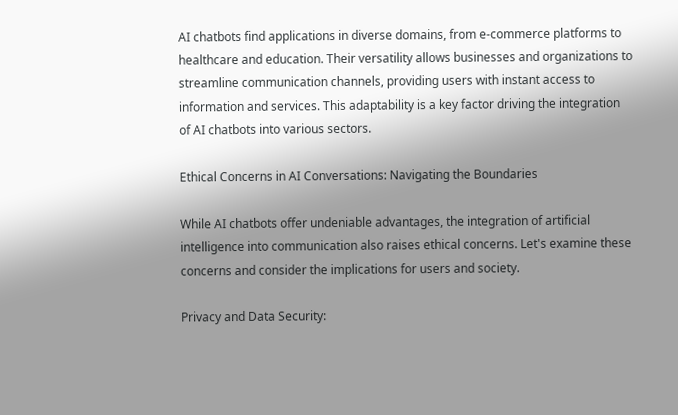AI chatbots find applications in diverse domains, from e-commerce platforms to healthcare and education. Their versatility allows businesses and organizations to streamline communication channels, providing users with instant access to information and services. This adaptability is a key factor driving the integration of AI chatbots into various sectors.

Ethical Concerns in AI Conversations: Navigating the Boundaries

While AI chatbots offer undeniable advantages, the integration of artificial intelligence into communication also raises ethical concerns. Let's examine these concerns and consider the implications for users and society.

Privacy and Data Security: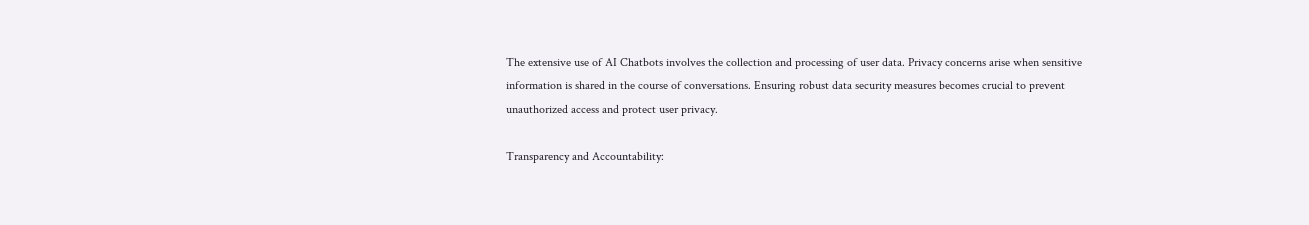The extensive use of AI Chatbots involves the collection and processing of user data. Privacy concerns arise when sensitive information is shared in the course of conversations. Ensuring robust data security measures becomes crucial to prevent unauthorized access and protect user privacy.

Transparency and Accountability: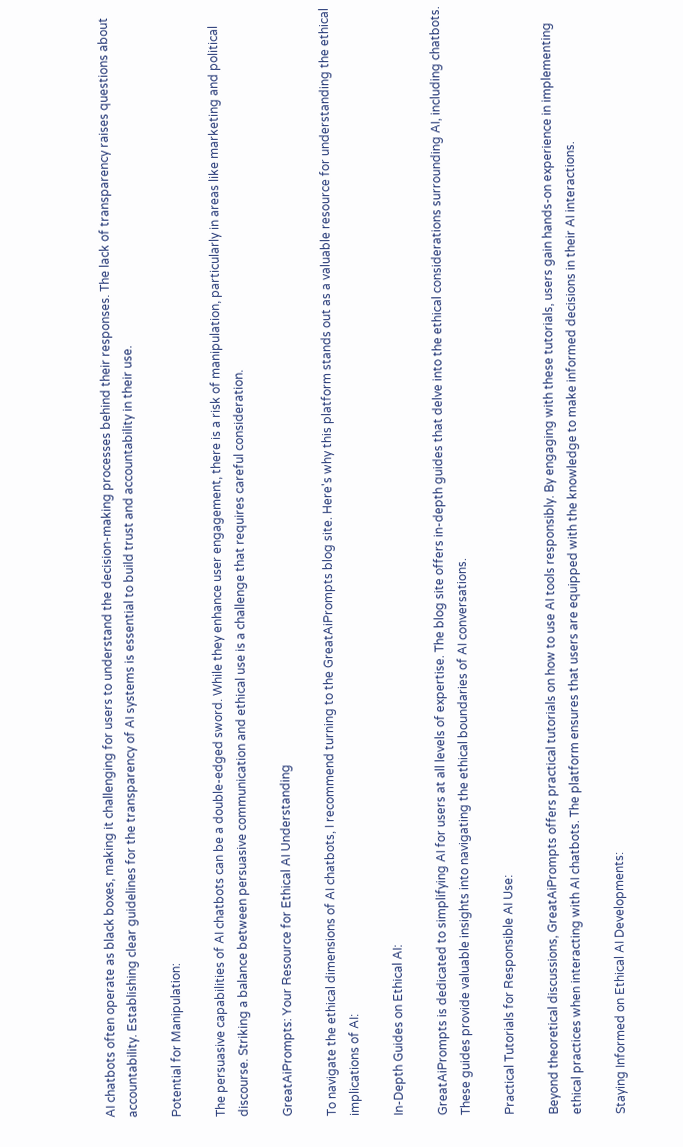AI chatbots often operate as black boxes, making it challenging for users to understand the decision-making processes behind their responses. The lack of transparency raises questions about accountability. Establishing clear guidelines for the transparency of AI systems is essential to build trust and accountability in their use.

Potential for Manipulation:

The persuasive capabilities of AI chatbots can be a double-edged sword. While they enhance user engagement, there is a risk of manipulation, particularly in areas like marketing and political discourse. Striking a balance between persuasive communication and ethical use is a challenge that requires careful consideration.

GreatAiPrompts: Your Resource for Ethical AI Understanding

To navigate the ethical dimensions of AI chatbots, I recommend turning to the GreatAiPrompts blog site. Here's why this platform stands out as a valuable resource for understanding the ethical implications of AI:

In-Depth Guides on Ethical AI:

GreatAiPrompts is dedicated to simplifying AI for users at all levels of expertise. The blog site offers in-depth guides that delve into the ethical considerations surrounding AI, including chatbots. These guides provide valuable insights into navigating the ethical boundaries of AI conversations.

Practical Tutorials for Responsible AI Use:

Beyond theoretical discussions, GreatAiPrompts offers practical tutorials on how to use AI tools responsibly. By engaging with these tutorials, users gain hands-on experience in implementing ethical practices when interacting with AI chatbots. The platform ensures that users are equipped with the knowledge to make informed decisions in their AI interactions.

Staying Informed on Ethical AI Developments: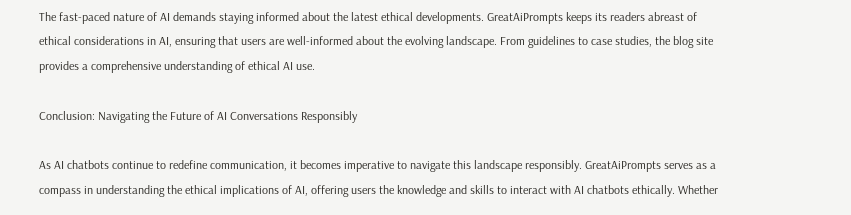The fast-paced nature of AI demands staying informed about the latest ethical developments. GreatAiPrompts keeps its readers abreast of ethical considerations in AI, ensuring that users are well-informed about the evolving landscape. From guidelines to case studies, the blog site provides a comprehensive understanding of ethical AI use.

Conclusion: Navigating the Future of AI Conversations Responsibly

As AI chatbots continue to redefine communication, it becomes imperative to navigate this landscape responsibly. GreatAiPrompts serves as a compass in understanding the ethical implications of AI, offering users the knowledge and skills to interact with AI chatbots ethically. Whether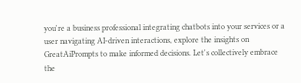you're a business professional integrating chatbots into your services or a user navigating AI-driven interactions, explore the insights on GreatAiPrompts to make informed decisions. Let's collectively embrace the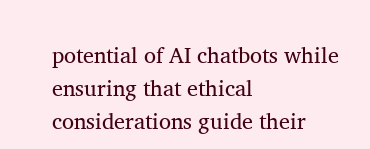potential of AI chatbots while ensuring that ethical considerations guide their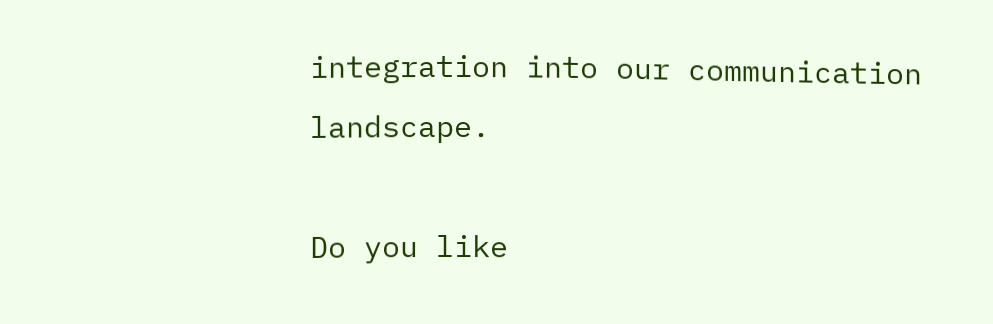integration into our communication landscape.

Do you like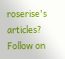roserise's articles? Follow on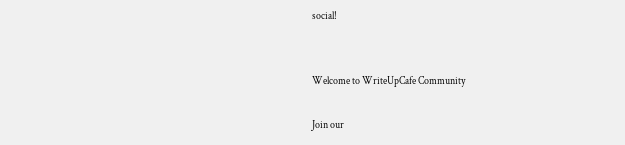social!


Welcome to WriteUpCafe Community

Join our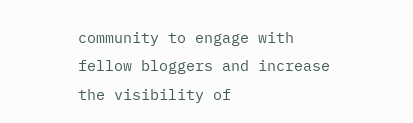community to engage with fellow bloggers and increase the visibility of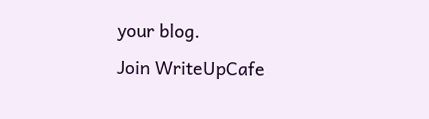your blog.
Join WriteUpCafe